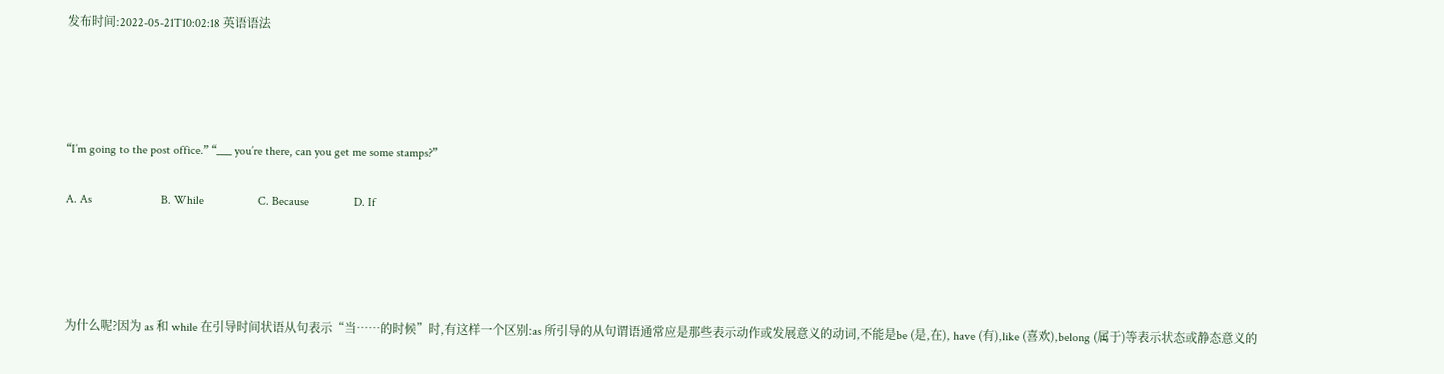发布时间:2022-05-21T10:02:18 英语语法




“I’m going to the post office.” “___ you’re there, can you get me some stamps?”

A. As                       B. While                  C. Because               D. If




为什么呢?因为 as 和 while 在引导时间状语从句表示“当……的时候”时,有这样一个区别:as 所引导的从句谓语通常应是那些表示动作或发展意义的动词,不能是be (是,在), have (有),like (喜欢),belong (属于)等表示状态或静态意义的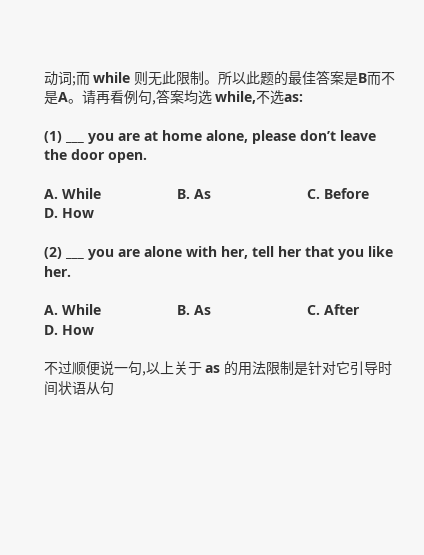动词;而 while 则无此限制。所以此题的最佳答案是B而不是A。请再看例句,答案均选 while,不选as:

(1) ___ you are at home alone, please don’t leave the door open.

A. While                   B. As                        C. Before                  D. How

(2) ___ you are alone with her, tell her that you like her.

A. While                   B. As                        C. After                    D. How

不过顺便说一句,以上关于 as 的用法限制是针对它引导时间状语从句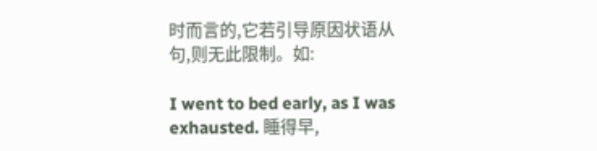时而言的,它若引导原因状语从句,则无此限制。如:

I went to bed early, as I was exhausted. 睡得早,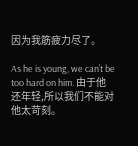因为我筋疲力尽了。

As he is young, we can’t be too hard on him. 由于他还年轻,所以我们不能对他太苛刻。